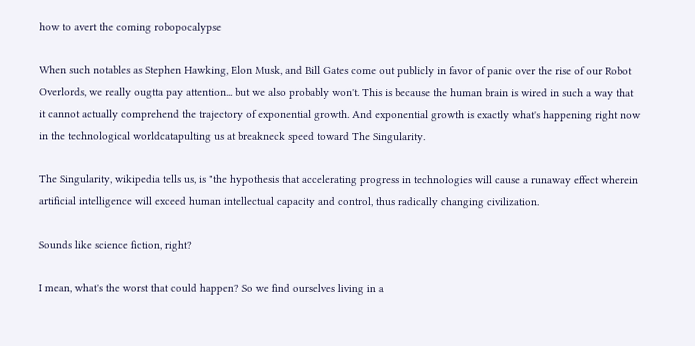how to avert the coming robopocalypse

When such notables as Stephen Hawking, Elon Musk, and Bill Gates come out publicly in favor of panic over the rise of our Robot Overlords, we really ougtta pay attention... but we also probably won't. This is because the human brain is wired in such a way that it cannot actually comprehend the trajectory of exponential growth. And exponential growth is exactly what's happening right now in the technological worldcatapulting us at breakneck speed toward The Singularity.

The Singularity, wikipedia tells us, is "the hypothesis that accelerating progress in technologies will cause a runaway effect wherein artificial intelligence will exceed human intellectual capacity and control, thus radically changing civilization.

Sounds like science fiction, right?

I mean, what's the worst that could happen? So we find ourselves living in a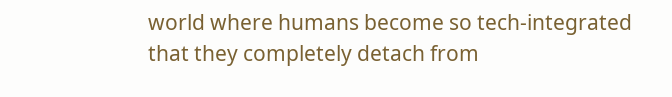world where humans become so tech-integrated that they completely detach from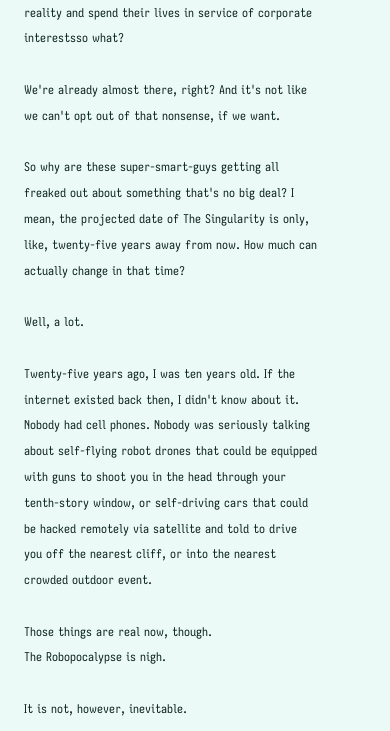reality and spend their lives in service of corporate interestsso what?

We're already almost there, right? And it's not like we can't opt out of that nonsense, if we want.

So why are these super-smart-guys getting all freaked out about something that's no big deal? I mean, the projected date of The Singularity is only, like, twenty-five years away from now. How much can actually change in that time?

Well, a lot.

Twenty-five years ago, I was ten years old. If the internet existed back then, I didn't know about it. Nobody had cell phones. Nobody was seriously talking about self-flying robot drones that could be equipped with guns to shoot you in the head through your tenth-story window, or self-driving cars that could be hacked remotely via satellite and told to drive you off the nearest cliff, or into the nearest crowded outdoor event.

Those things are real now, though.
The Robopocalypse is nigh.

It is not, however, inevitable.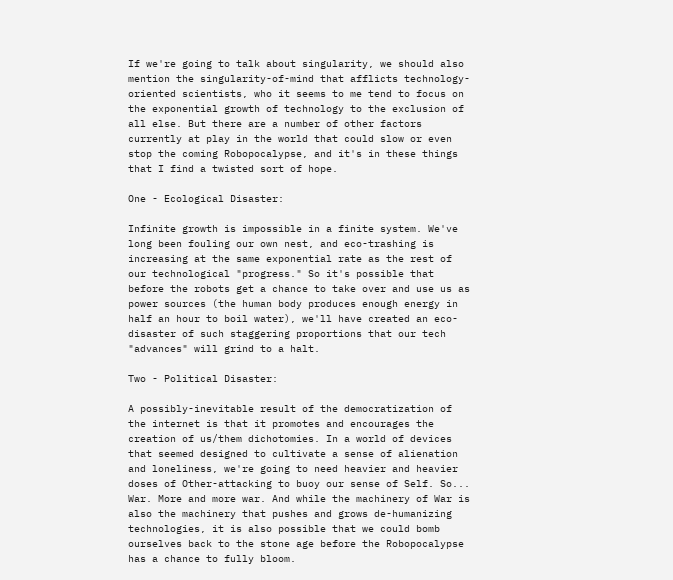If we're going to talk about singularity, we should also mention the singularity-of-mind that afflicts technology-oriented scientists, who it seems to me tend to focus on the exponential growth of technology to the exclusion of all else. But there are a number of other factors currently at play in the world that could slow or even stop the coming Robopocalypse, and it's in these things that I find a twisted sort of hope.

One - Ecological Disaster:

Infinite growth is impossible in a finite system. We've long been fouling our own nest, and eco-trashing is increasing at the same exponential rate as the rest of our technological "progress." So it's possible that before the robots get a chance to take over and use us as power sources (the human body produces enough energy in half an hour to boil water), we'll have created an eco-disaster of such staggering proportions that our tech "advances" will grind to a halt.

Two - Political Disaster:

A possibly-inevitable result of the democratization of the internet is that it promotes and encourages the creation of us/them dichotomies. In a world of devices that seemed designed to cultivate a sense of alienation and loneliness, we're going to need heavier and heavier doses of Other-attacking to buoy our sense of Self. So... War. More and more war. And while the machinery of War is also the machinery that pushes and grows de-humanizing technologies, it is also possible that we could bomb ourselves back to the stone age before the Robopocalypse has a chance to fully bloom.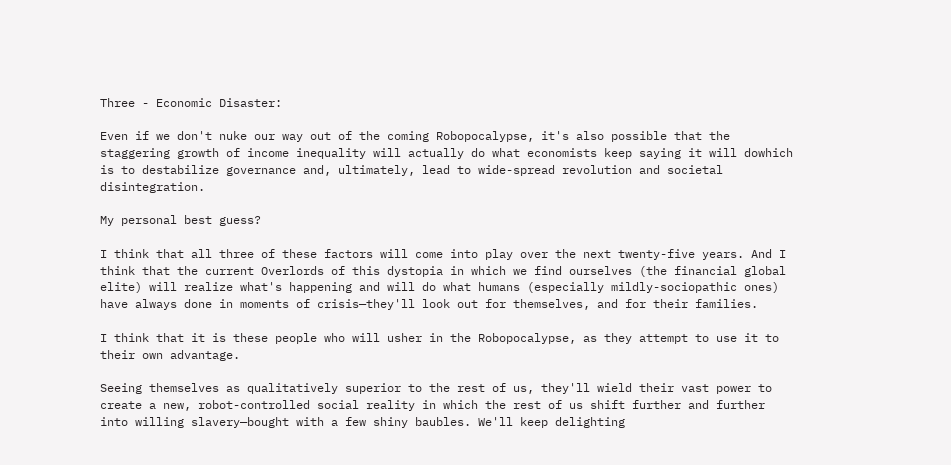Three - Economic Disaster:

Even if we don't nuke our way out of the coming Robopocalypse, it's also possible that the staggering growth of income inequality will actually do what economists keep saying it will dowhich is to destabilize governance and, ultimately, lead to wide-spread revolution and societal disintegration.

My personal best guess?

I think that all three of these factors will come into play over the next twenty-five years. And I think that the current Overlords of this dystopia in which we find ourselves (the financial global elite) will realize what's happening and will do what humans (especially mildly-sociopathic ones) have always done in moments of crisis—they'll look out for themselves, and for their families.

I think that it is these people who will usher in the Robopocalypse, as they attempt to use it to their own advantage.

Seeing themselves as qualitatively superior to the rest of us, they'll wield their vast power to create a new, robot-controlled social reality in which the rest of us shift further and further into willing slavery—bought with a few shiny baubles. We'll keep delighting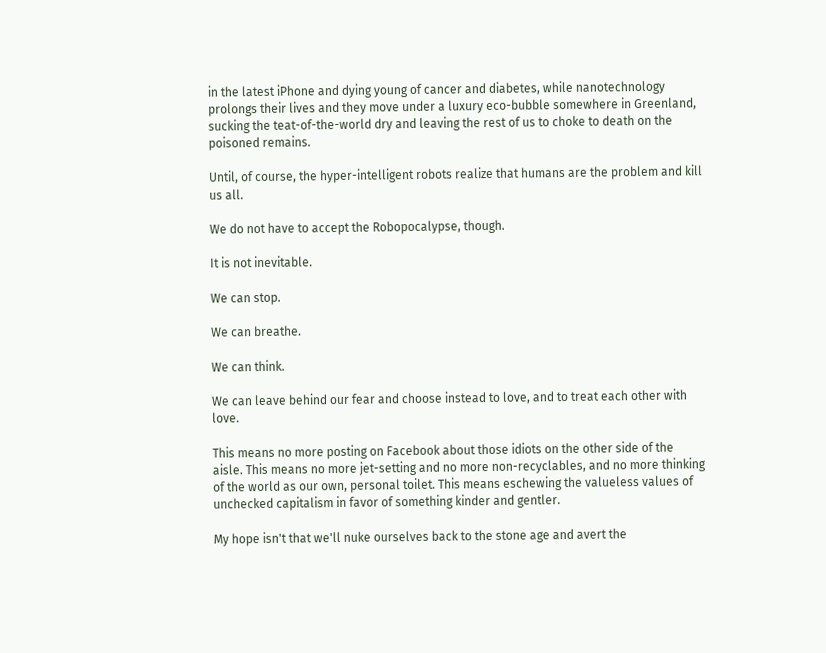in the latest iPhone and dying young of cancer and diabetes, while nanotechnology prolongs their lives and they move under a luxury eco-bubble somewhere in Greenland, sucking the teat-of-the-world dry and leaving the rest of us to choke to death on the poisoned remains.

Until, of course, the hyper-intelligent robots realize that humans are the problem and kill us all.

We do not have to accept the Robopocalypse, though.

It is not inevitable.

We can stop.

We can breathe.

We can think.

We can leave behind our fear and choose instead to love, and to treat each other with love.

This means no more posting on Facebook about those idiots on the other side of the aisle. This means no more jet-setting and no more non-recyclables, and no more thinking of the world as our own, personal toilet. This means eschewing the valueless values of unchecked capitalism in favor of something kinder and gentler.

My hope isn't that we'll nuke ourselves back to the stone age and avert the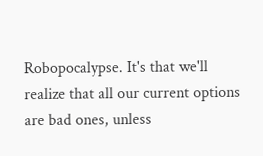Robopocalypse. It's that we'll realize that all our current options are bad ones, unless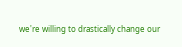we're willing to drastically change our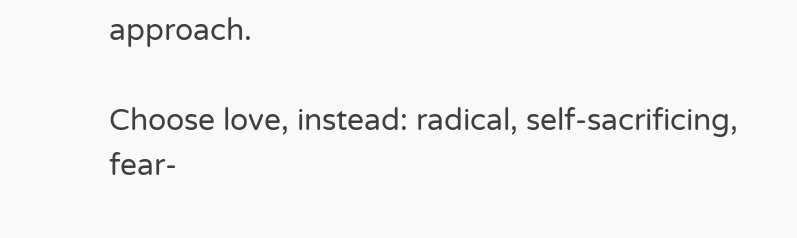approach.

Choose love, instead: radical, self-sacrificing, fear-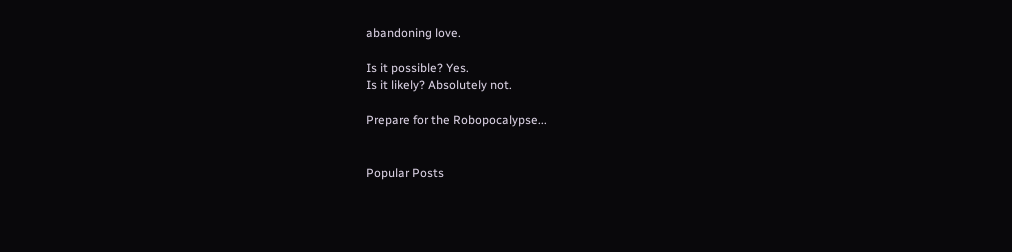abandoning love.

Is it possible? Yes.
Is it likely? Absolutely not.

Prepare for the Robopocalypse...


Popular Posts